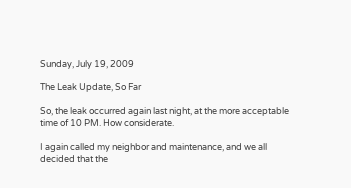Sunday, July 19, 2009

The Leak Update, So Far

So, the leak occurred again last night, at the more acceptable time of 10 PM. How considerate.

I again called my neighbor and maintenance, and we all decided that the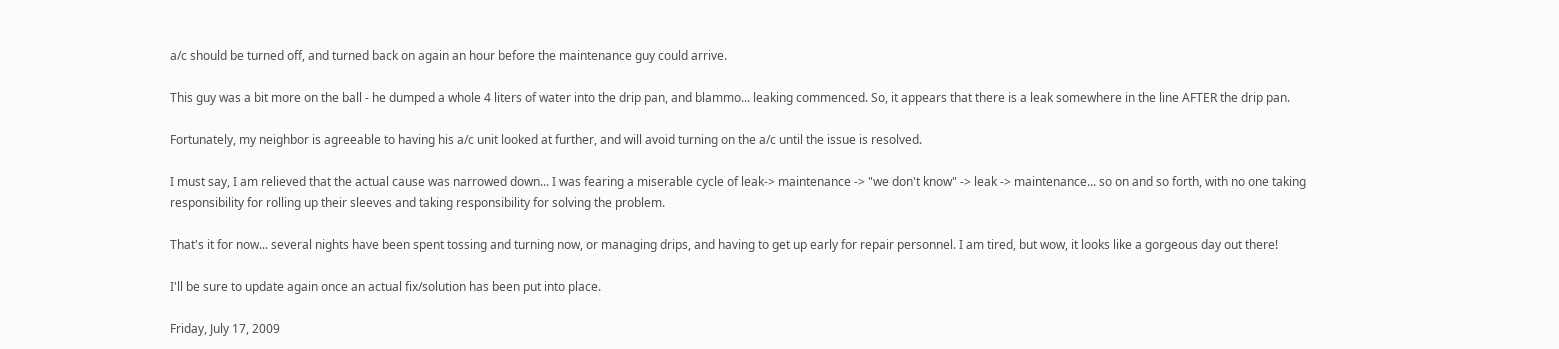a/c should be turned off, and turned back on again an hour before the maintenance guy could arrive.

This guy was a bit more on the ball - he dumped a whole 4 liters of water into the drip pan, and blammo... leaking commenced. So, it appears that there is a leak somewhere in the line AFTER the drip pan.

Fortunately, my neighbor is agreeable to having his a/c unit looked at further, and will avoid turning on the a/c until the issue is resolved.

I must say, I am relieved that the actual cause was narrowed down... I was fearing a miserable cycle of leak-> maintenance -> "we don't know" -> leak -> maintenance... so on and so forth, with no one taking responsibility for rolling up their sleeves and taking responsibility for solving the problem.

That's it for now... several nights have been spent tossing and turning now, or managing drips, and having to get up early for repair personnel. I am tired, but wow, it looks like a gorgeous day out there!

I'll be sure to update again once an actual fix/solution has been put into place.

Friday, July 17, 2009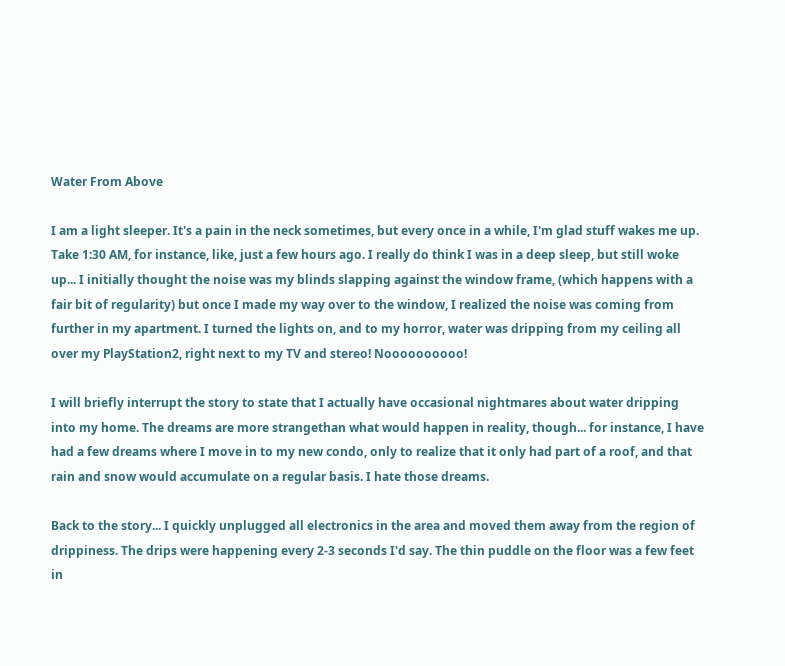Water From Above

I am a light sleeper. It's a pain in the neck sometimes, but every once in a while, I'm glad stuff wakes me up. Take 1:30 AM, for instance, like, just a few hours ago. I really do think I was in a deep sleep, but still woke up... I initially thought the noise was my blinds slapping against the window frame, (which happens with a fair bit of regularity) but once I made my way over to the window, I realized the noise was coming from further in my apartment. I turned the lights on, and to my horror, water was dripping from my ceiling all over my PlayStation2, right next to my TV and stereo! Noooooooooo!

I will briefly interrupt the story to state that I actually have occasional nightmares about water dripping into my home. The dreams are more strangethan what would happen in reality, though... for instance, I have had a few dreams where I move in to my new condo, only to realize that it only had part of a roof, and that rain and snow would accumulate on a regular basis. I hate those dreams.

Back to the story... I quickly unplugged all electronics in the area and moved them away from the region of drippiness. The drips were happening every 2-3 seconds I'd say. The thin puddle on the floor was a few feet in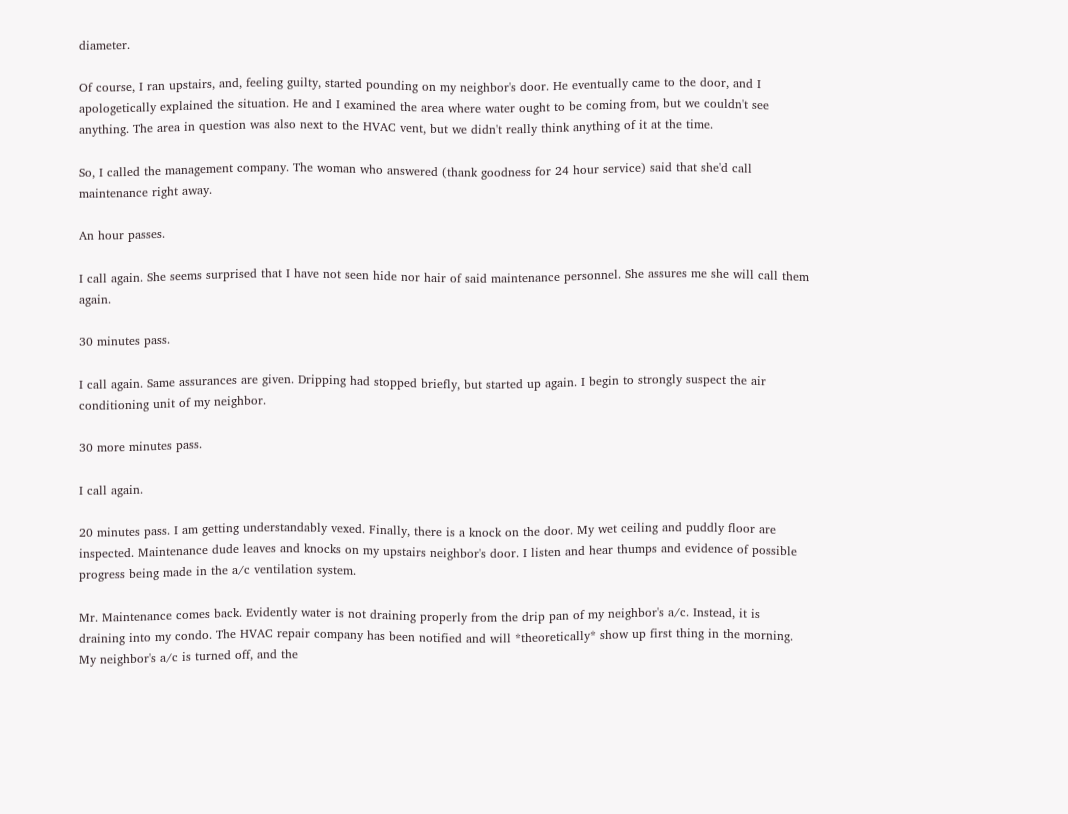diameter.

Of course, I ran upstairs, and, feeling guilty, started pounding on my neighbor's door. He eventually came to the door, and I apologetically explained the situation. He and I examined the area where water ought to be coming from, but we couldn't see anything. The area in question was also next to the HVAC vent, but we didn't really think anything of it at the time.

So, I called the management company. The woman who answered (thank goodness for 24 hour service) said that she'd call maintenance right away.

An hour passes.

I call again. She seems surprised that I have not seen hide nor hair of said maintenance personnel. She assures me she will call them again.

30 minutes pass.

I call again. Same assurances are given. Dripping had stopped briefly, but started up again. I begin to strongly suspect the air conditioning unit of my neighbor.

30 more minutes pass.

I call again.

20 minutes pass. I am getting understandably vexed. Finally, there is a knock on the door. My wet ceiling and puddly floor are inspected. Maintenance dude leaves and knocks on my upstairs neighbor's door. I listen and hear thumps and evidence of possible progress being made in the a/c ventilation system.

Mr. Maintenance comes back. Evidently water is not draining properly from the drip pan of my neighbor's a/c. Instead, it is draining into my condo. The HVAC repair company has been notified and will *theoretically* show up first thing in the morning. My neighbor's a/c is turned off, and the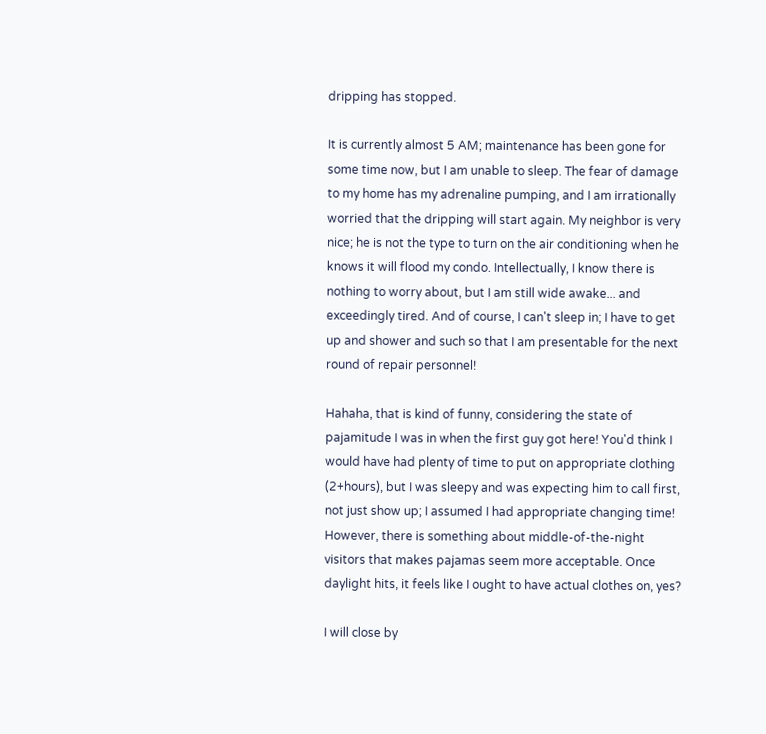dripping has stopped.

It is currently almost 5 AM; maintenance has been gone for some time now, but I am unable to sleep. The fear of damage to my home has my adrenaline pumping, and I am irrationally worried that the dripping will start again. My neighbor is very nice; he is not the type to turn on the air conditioning when he knows it will flood my condo. Intellectually, I know there is nothing to worry about, but I am still wide awake... and exceedingly tired. And of course, I can't sleep in; I have to get up and shower and such so that I am presentable for the next round of repair personnel!

Hahaha, that is kind of funny, considering the state of pajamitude I was in when the first guy got here! You'd think I would have had plenty of time to put on appropriate clothing (2+hours), but I was sleepy and was expecting him to call first, not just show up; I assumed I had appropriate changing time! However, there is something about middle-of-the-night visitors that makes pajamas seem more acceptable. Once daylight hits, it feels like I ought to have actual clothes on, yes?

I will close by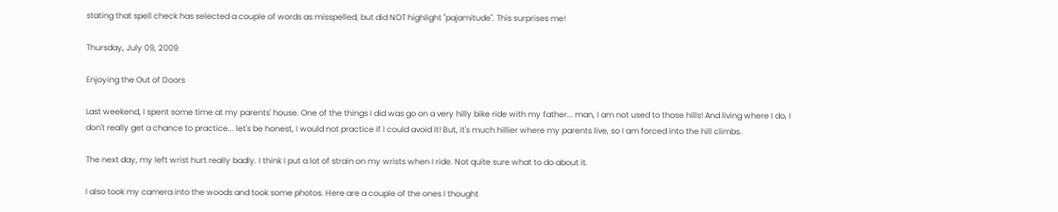stating that spell check has selected a couple of words as misspelled, but did NOT highlight "pajamitude". This surprises me!

Thursday, July 09, 2009

Enjoying the Out of Doors

Last weekend, I spent some time at my parents' house. One of the things I did was go on a very hilly bike ride with my father... man, I am not used to those hills! And living where I do, I don't really get a chance to practice... let's be honest, I would not practice if I could avoid it! But, it's much hillier where my parents live, so I am forced into the hill climbs.

The next day, my left wrist hurt really badly. I think I put a lot of strain on my wrists when I ride. Not quite sure what to do about it.

I also took my camera into the woods and took some photos. Here are a couple of the ones I thought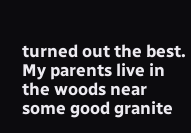turned out the best. My parents live in the woods near some good granite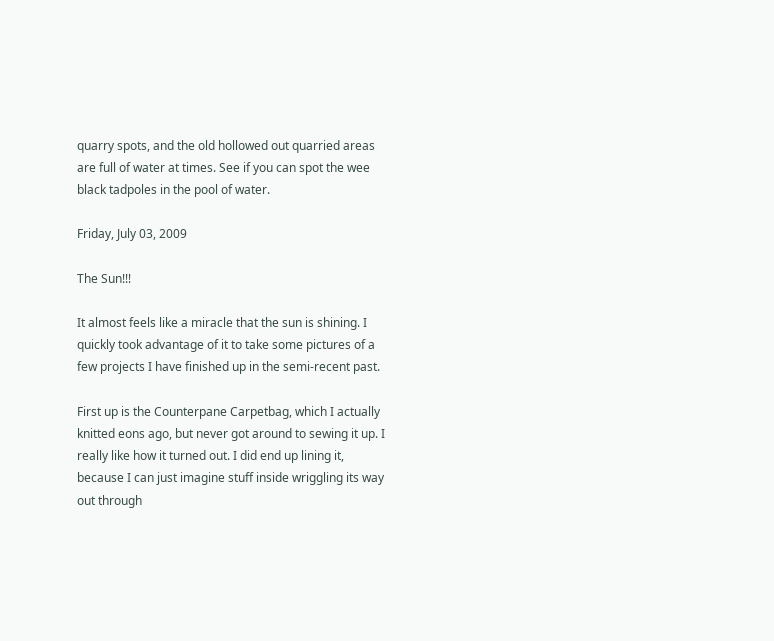quarry spots, and the old hollowed out quarried areas are full of water at times. See if you can spot the wee black tadpoles in the pool of water.

Friday, July 03, 2009

The Sun!!!

It almost feels like a miracle that the sun is shining. I quickly took advantage of it to take some pictures of a few projects I have finished up in the semi-recent past.

First up is the Counterpane Carpetbag, which I actually knitted eons ago, but never got around to sewing it up. I really like how it turned out. I did end up lining it, because I can just imagine stuff inside wriggling its way out through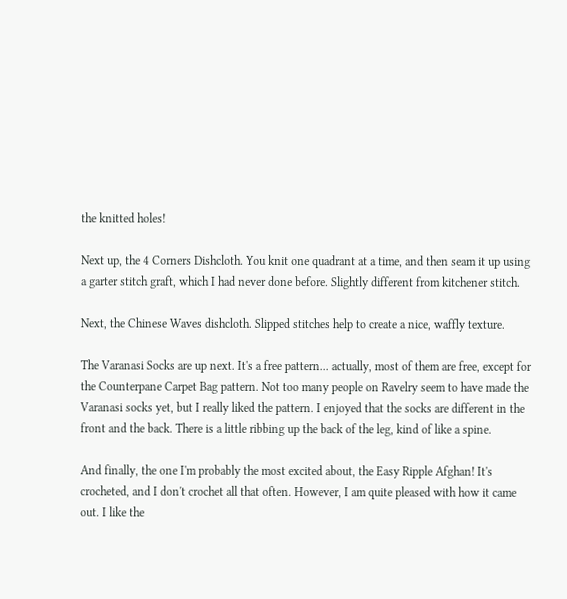the knitted holes!

Next up, the 4 Corners Dishcloth. You knit one quadrant at a time, and then seam it up using a garter stitch graft, which I had never done before. Slightly different from kitchener stitch.

Next, the Chinese Waves dishcloth. Slipped stitches help to create a nice, waffly texture.

The Varanasi Socks are up next. It's a free pattern... actually, most of them are free, except for the Counterpane Carpet Bag pattern. Not too many people on Ravelry seem to have made the Varanasi socks yet, but I really liked the pattern. I enjoyed that the socks are different in the front and the back. There is a little ribbing up the back of the leg, kind of like a spine.

And finally, the one I'm probably the most excited about, the Easy Ripple Afghan! It's crocheted, and I don't crochet all that often. However, I am quite pleased with how it came out. I like the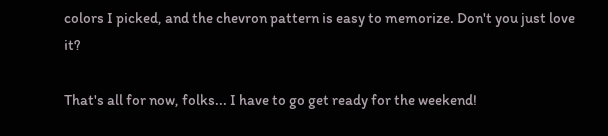colors I picked, and the chevron pattern is easy to memorize. Don't you just love it?

That's all for now, folks... I have to go get ready for the weekend!